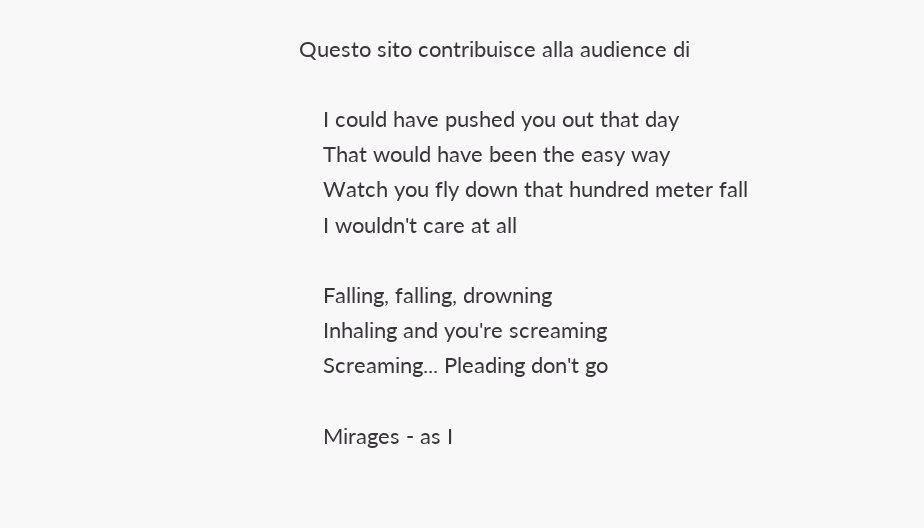Questo sito contribuisce alla audience di

    I could have pushed you out that day
    That would have been the easy way
    Watch you fly down that hundred meter fall
    I wouldn't care at all

    Falling, falling, drowning
    Inhaling and you're screaming
    Screaming... Pleading don't go

    Mirages - as I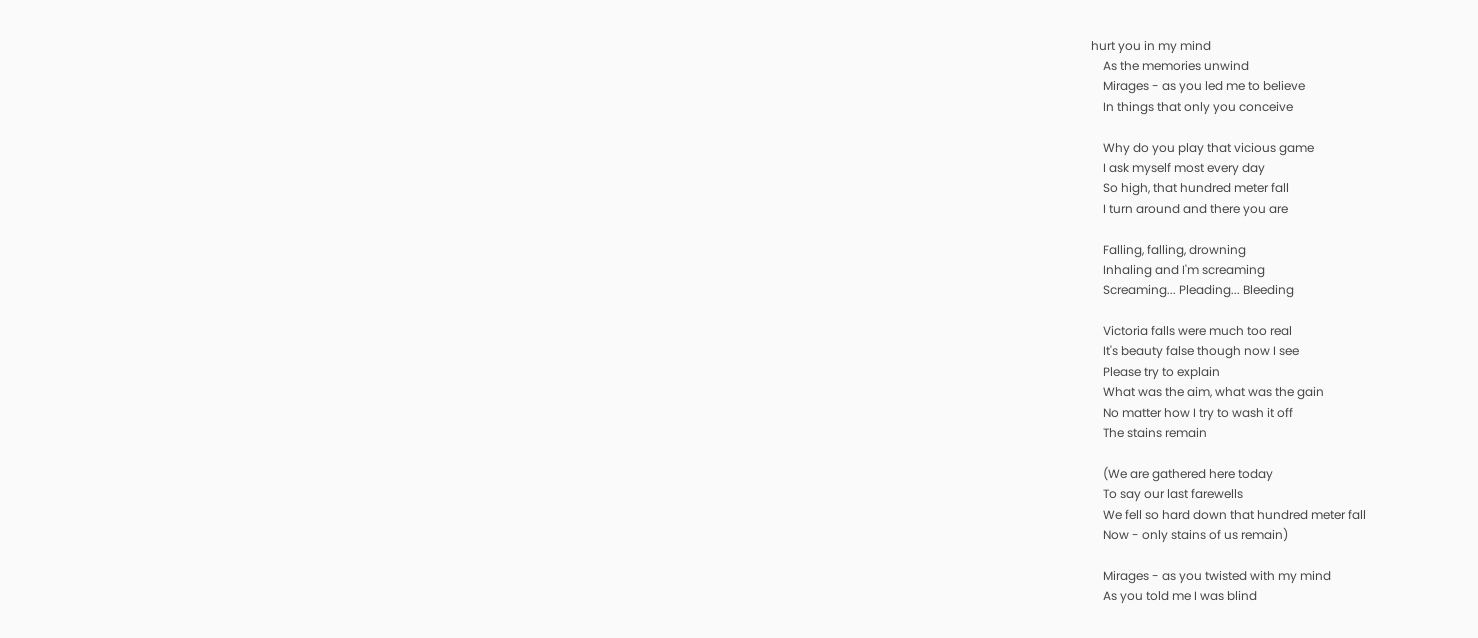hurt you in my mind
    As the memories unwind
    Mirages - as you led me to believe
    In things that only you conceive

    Why do you play that vicious game
    I ask myself most every day
    So high, that hundred meter fall
    I turn around and there you are

    Falling, falling, drowning
    Inhaling and I'm screaming
    Screaming... Pleading... Bleeding

    Victoria falls were much too real
    It's beauty false though now I see
    Please try to explain
    What was the aim, what was the gain
    No matter how I try to wash it off
    The stains remain

    (We are gathered here today
    To say our last farewells
    We fell so hard down that hundred meter fall
    Now - only stains of us remain)

    Mirages - as you twisted with my mind
    As you told me I was blind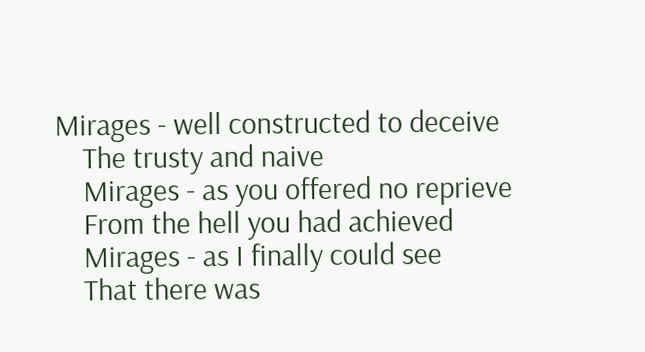Mirages - well constructed to deceive
    The trusty and naive
    Mirages - as you offered no reprieve
    From the hell you had achieved
    Mirages - as I finally could see
    That there was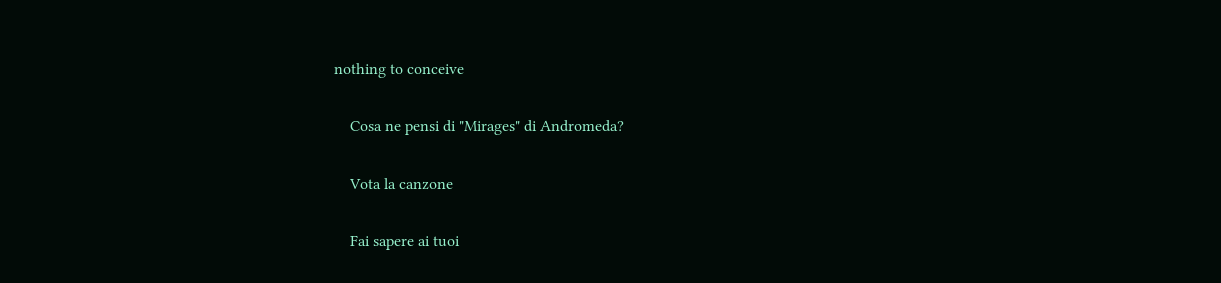nothing to conceive

    Cosa ne pensi di "Mirages" di Andromeda?

    Vota la canzone

    Fai sapere ai tuoi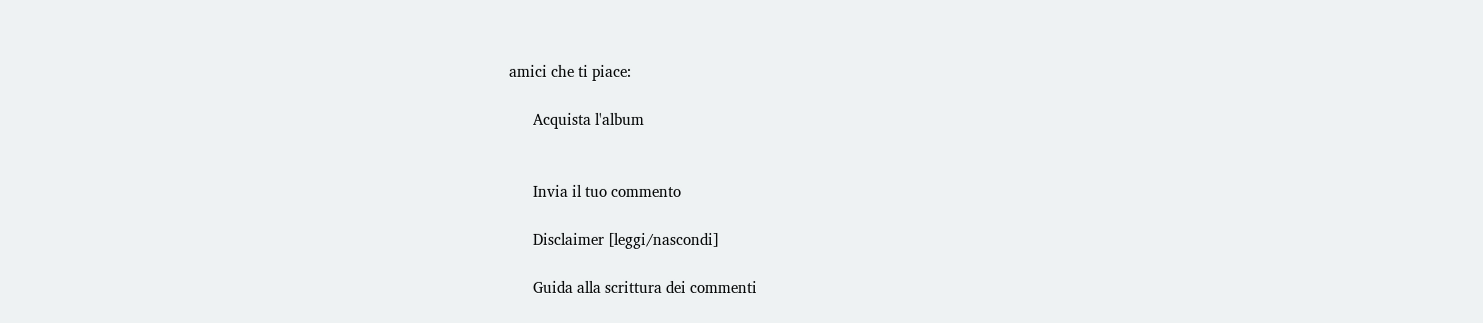amici che ti piace:

      Acquista l'album


      Invia il tuo commento

      Disclaimer [leggi/nascondi]

      Guida alla scrittura dei commenti